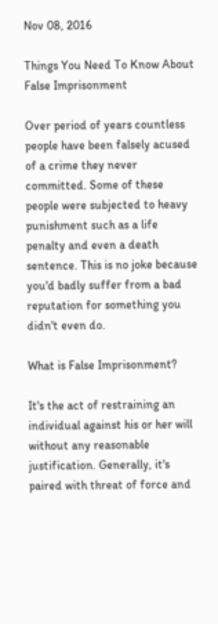Nov 08, 2016

Things You Need To Know About False Imprisonment

Over period of years countless people have been falsely acused of a crime they never committed. Some of these people were subjected to heavy punishment such as a life penalty and even a death sentence. This is no joke because you'd badly suffer from a bad reputation for something you didn't even do.

What is False Imprisonment?

It's the act of restraining an individual against his or her will without any reasonable justification. Generally, it's paired with threat of force and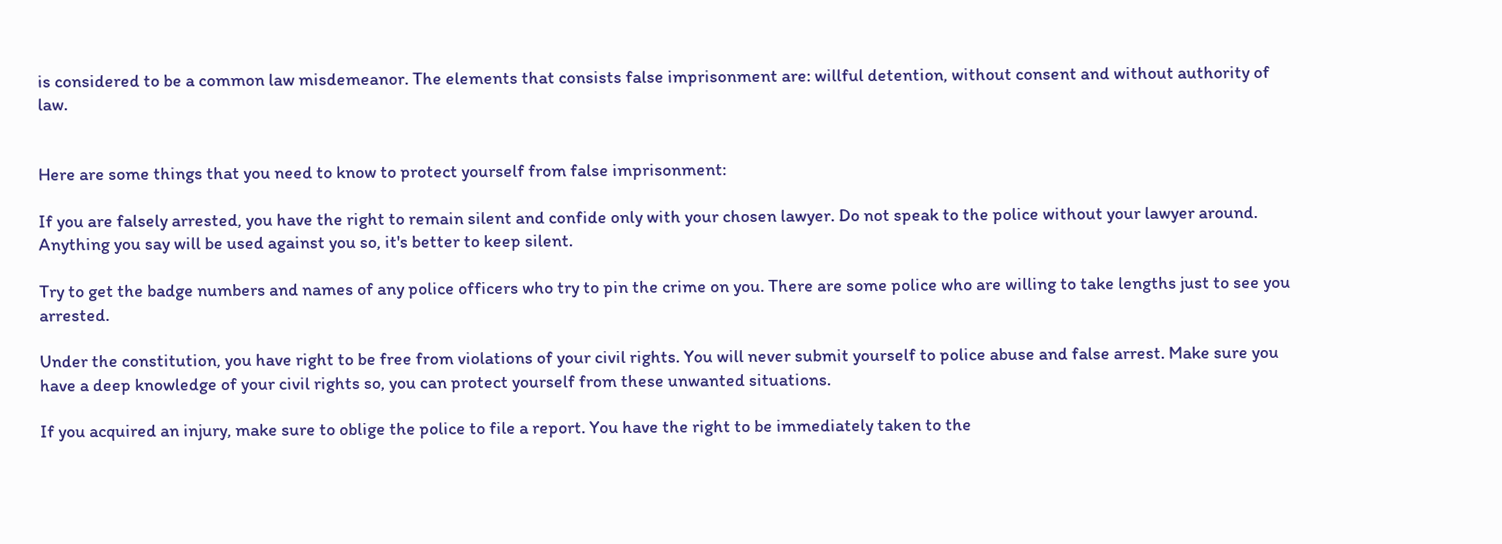is considered to be a common law misdemeanor. The elements that consists false imprisonment are: willful detention, without consent and without authority of law.


Here are some things that you need to know to protect yourself from false imprisonment:

If you are falsely arrested, you have the right to remain silent and confide only with your chosen lawyer. Do not speak to the police without your lawyer around. Anything you say will be used against you so, it's better to keep silent.

Try to get the badge numbers and names of any police officers who try to pin the crime on you. There are some police who are willing to take lengths just to see you arrested.

Under the constitution, you have right to be free from violations of your civil rights. You will never submit yourself to police abuse and false arrest. Make sure you have a deep knowledge of your civil rights so, you can protect yourself from these unwanted situations.

If you acquired an injury, make sure to oblige the police to file a report. You have the right to be immediately taken to the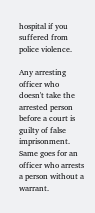hospital if you suffered from police violence.

Any arresting officer who doesn't take the arrested person before a court is guilty of false imprisonment. Same goes for an officer who arrests a person without a warrant.